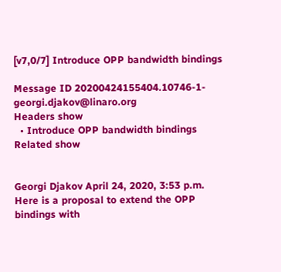[v7,0/7] Introduce OPP bandwidth bindings

Message ID 20200424155404.10746-1-georgi.djakov@linaro.org
Headers show
  • Introduce OPP bandwidth bindings
Related show


Georgi Djakov April 24, 2020, 3:53 p.m.
Here is a proposal to extend the OPP bindings with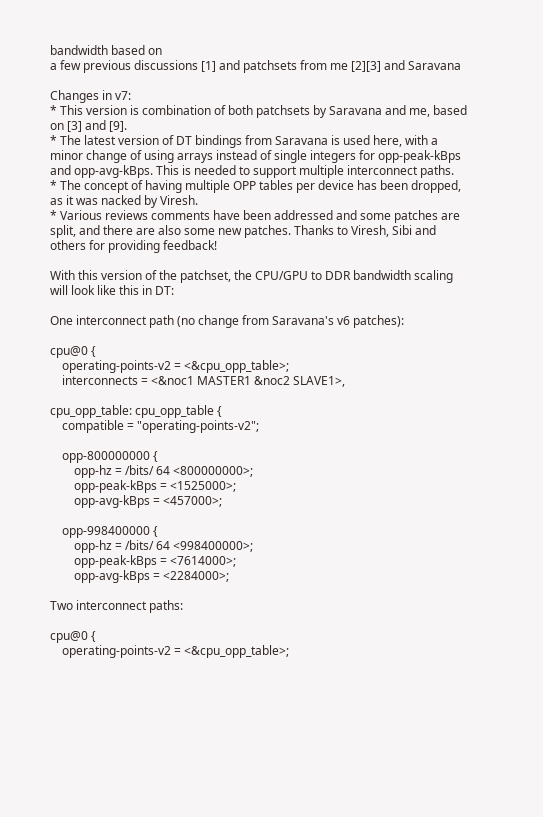bandwidth based on
a few previous discussions [1] and patchsets from me [2][3] and Saravana

Changes in v7:
* This version is combination of both patchsets by Saravana and me, based
on [3] and [9].
* The latest version of DT bindings from Saravana is used here, with a
minor change of using arrays instead of single integers for opp-peak-kBps
and opp-avg-kBps. This is needed to support multiple interconnect paths.
* The concept of having multiple OPP tables per device has been dropped,
as it was nacked by Viresh.
* Various reviews comments have been addressed and some patches are
split, and there are also some new patches. Thanks to Viresh, Sibi and
others for providing feedback!

With this version of the patchset, the CPU/GPU to DDR bandwidth scaling
will look like this in DT:

One interconnect path (no change from Saravana's v6 patches):

cpu@0 {
    operating-points-v2 = <&cpu_opp_table>;
    interconnects = <&noc1 MASTER1 &noc2 SLAVE1>,

cpu_opp_table: cpu_opp_table {
    compatible = "operating-points-v2";

    opp-800000000 {
        opp-hz = /bits/ 64 <800000000>;
        opp-peak-kBps = <1525000>;
        opp-avg-kBps = <457000>;

    opp-998400000 {
        opp-hz = /bits/ 64 <998400000>;
        opp-peak-kBps = <7614000>;
        opp-avg-kBps = <2284000>;

Two interconnect paths:

cpu@0 {
    operating-points-v2 = <&cpu_opp_table>;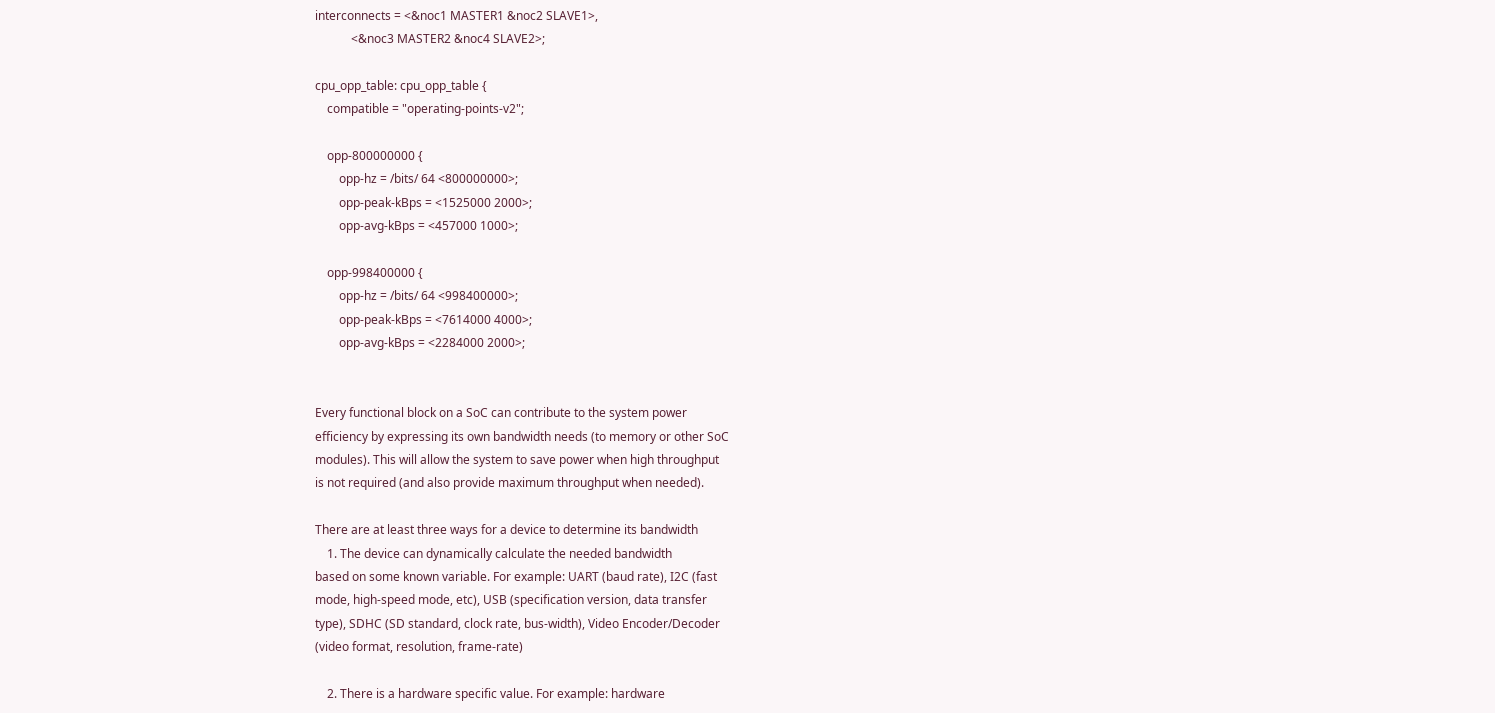interconnects = <&noc1 MASTER1 &noc2 SLAVE1>,
            <&noc3 MASTER2 &noc4 SLAVE2>;

cpu_opp_table: cpu_opp_table {
    compatible = "operating-points-v2";

    opp-800000000 {
        opp-hz = /bits/ 64 <800000000>;
        opp-peak-kBps = <1525000 2000>;
        opp-avg-kBps = <457000 1000>;

    opp-998400000 {
        opp-hz = /bits/ 64 <998400000>;
        opp-peak-kBps = <7614000 4000>;
        opp-avg-kBps = <2284000 2000>;


Every functional block on a SoC can contribute to the system power
efficiency by expressing its own bandwidth needs (to memory or other SoC
modules). This will allow the system to save power when high throughput
is not required (and also provide maximum throughput when needed).

There are at least three ways for a device to determine its bandwidth
    1. The device can dynamically calculate the needed bandwidth
based on some known variable. For example: UART (baud rate), I2C (fast
mode, high-speed mode, etc), USB (specification version, data transfer
type), SDHC (SD standard, clock rate, bus-width), Video Encoder/Decoder
(video format, resolution, frame-rate)

    2. There is a hardware specific value. For example: hardware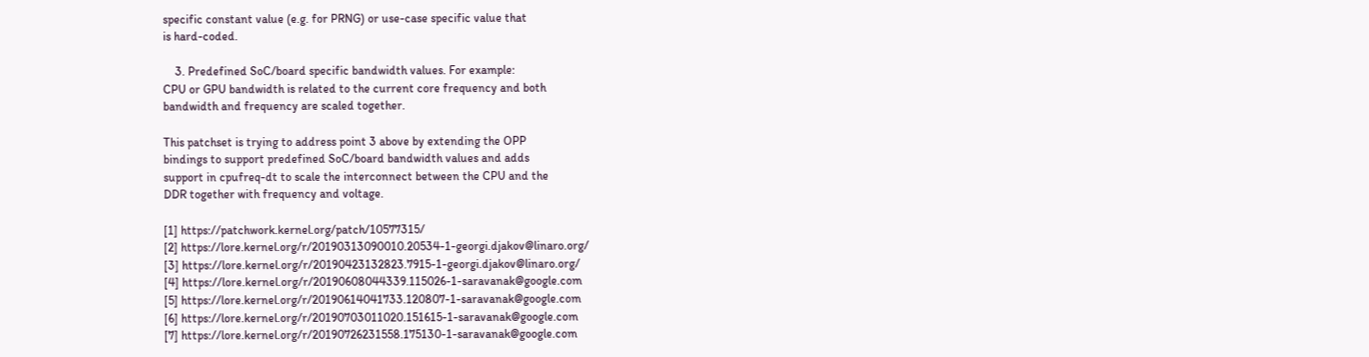specific constant value (e.g. for PRNG) or use-case specific value that
is hard-coded.

    3. Predefined SoC/board specific bandwidth values. For example:
CPU or GPU bandwidth is related to the current core frequency and both
bandwidth and frequency are scaled together.

This patchset is trying to address point 3 above by extending the OPP
bindings to support predefined SoC/board bandwidth values and adds
support in cpufreq-dt to scale the interconnect between the CPU and the
DDR together with frequency and voltage.

[1] https://patchwork.kernel.org/patch/10577315/
[2] https://lore.kernel.org/r/20190313090010.20534-1-georgi.djakov@linaro.org/
[3] https://lore.kernel.org/r/20190423132823.7915-1-georgi.djakov@linaro.org/
[4] https://lore.kernel.org/r/20190608044339.115026-1-saravanak@google.com
[5] https://lore.kernel.org/r/20190614041733.120807-1-saravanak@google.com
[6] https://lore.kernel.org/r/20190703011020.151615-1-saravanak@google.com
[7] https://lore.kernel.org/r/20190726231558.175130-1-saravanak@google.com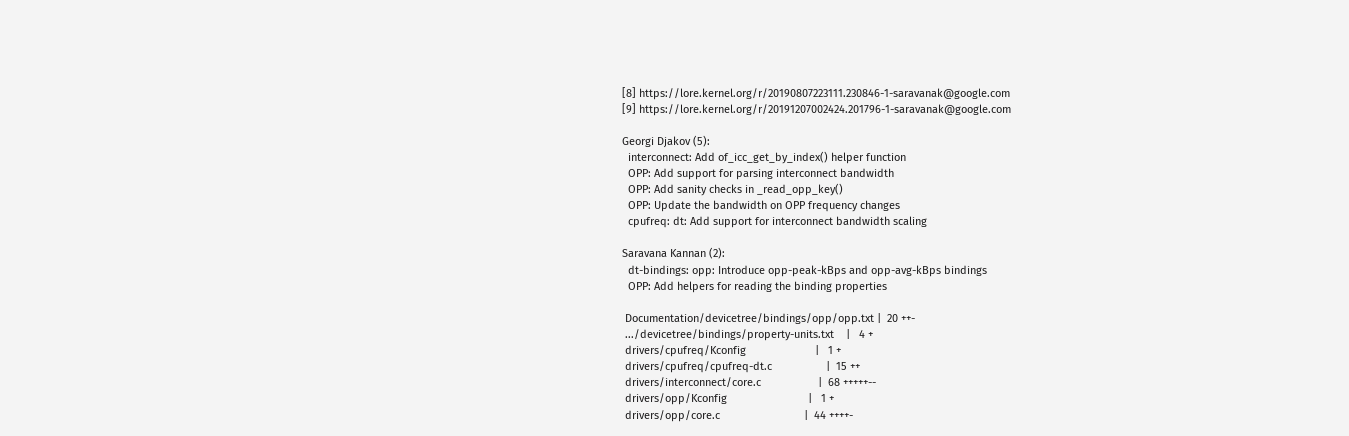[8] https://lore.kernel.org/r/20190807223111.230846-1-saravanak@google.com
[9] https://lore.kernel.org/r/20191207002424.201796-1-saravanak@google.com

Georgi Djakov (5):
  interconnect: Add of_icc_get_by_index() helper function
  OPP: Add support for parsing interconnect bandwidth
  OPP: Add sanity checks in _read_opp_key()
  OPP: Update the bandwidth on OPP frequency changes
  cpufreq: dt: Add support for interconnect bandwidth scaling

Saravana Kannan (2):
  dt-bindings: opp: Introduce opp-peak-kBps and opp-avg-kBps bindings
  OPP: Add helpers for reading the binding properties

 Documentation/devicetree/bindings/opp/opp.txt |  20 ++-
 .../devicetree/bindings/property-units.txt    |   4 +
 drivers/cpufreq/Kconfig                       |   1 +
 drivers/cpufreq/cpufreq-dt.c                  |  15 ++
 drivers/interconnect/core.c                   |  68 +++++--
 drivers/opp/Kconfig                           |   1 +
 drivers/opp/core.c                            |  44 ++++-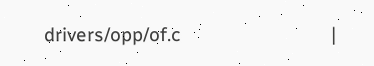drivers/opp/of.c                              |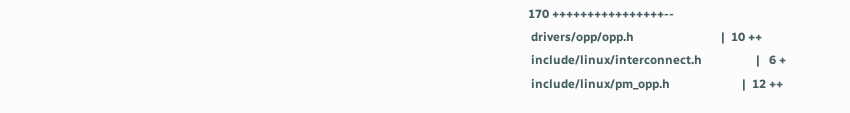170 ++++++++++++++++--
 drivers/opp/opp.h                             |  10 ++
 include/linux/interconnect.h                  |   6 +
 include/linux/pm_opp.h                        |  12 ++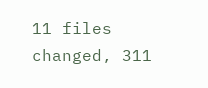11 files changed, 311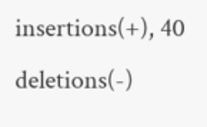insertions(+), 40 deletions(-)